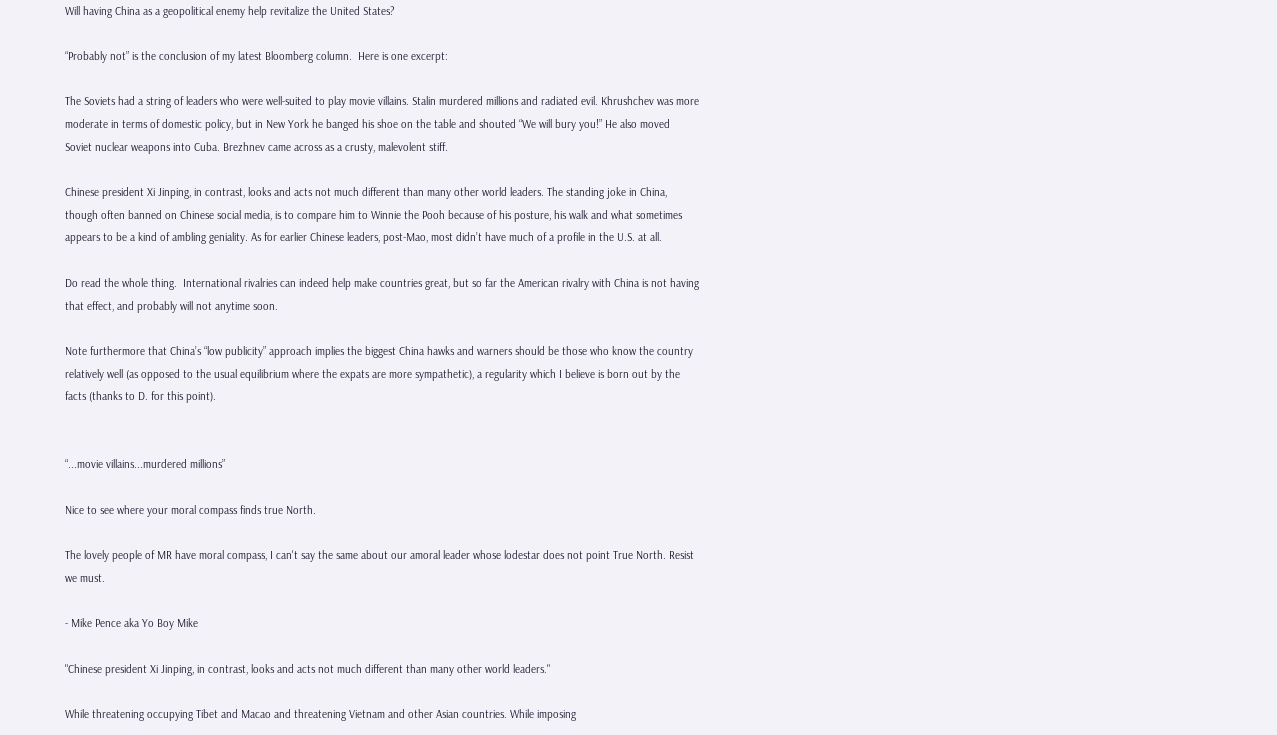Will having China as a geopolitical enemy help revitalize the United States?

“Probably not” is the conclusion of my latest Bloomberg column.  Here is one excerpt:

The Soviets had a string of leaders who were well-suited to play movie villains. Stalin murdered millions and radiated evil. Khrushchev was more moderate in terms of domestic policy, but in New York he banged his shoe on the table and shouted “We will bury you!” He also moved Soviet nuclear weapons into Cuba. Brezhnev came across as a crusty, malevolent stiff.

Chinese president Xi Jinping, in contrast, looks and acts not much different than many other world leaders. The standing joke in China, though often banned on Chinese social media, is to compare him to Winnie the Pooh because of his posture, his walk and what sometimes appears to be a kind of ambling geniality. As for earlier Chinese leaders, post-Mao, most didn’t have much of a profile in the U.S. at all.

Do read the whole thing.  International rivalries can indeed help make countries great, but so far the American rivalry with China is not having that effect, and probably will not anytime soon.

Note furthermore that China’s “low publicity” approach implies the biggest China hawks and warners should be those who know the country relatively well (as opposed to the usual equilibrium where the expats are more sympathetic), a regularity which I believe is born out by the facts (thanks to D. for this point).


“...movie villains...murdered millions”

Nice to see where your moral compass finds true North.

The lovely people of MR have moral compass, I can't say the same about our amoral leader whose lodestar does not point True North. Resist we must.

- Mike Pence aka Yo Boy Mike

"Chinese president Xi Jinping, in contrast, looks and acts not much different than many other world leaders."

While threatening occupying Tibet and Macao and threatening Vietnam and other Asian countries. While imposing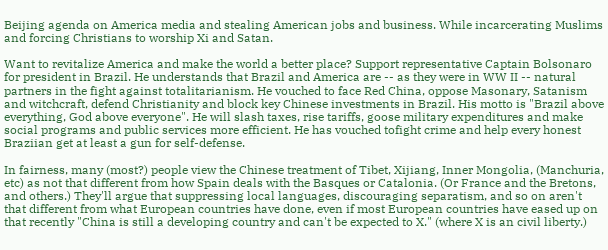Beijing agenda on America media and stealing American jobs and business. While incarcerating Muslims and forcing Christians to worship Xi and Satan.

Want to revitalize America and make the world a better place? Support representative Captain Bolsonaro for president in Brazil. He understands that Brazil and America are -- as they were in WW II -- natural partners in the fight against totalitarianism. He vouched to face Red China, oppose Masonary, Satanism and witchcraft, defend Christianity and block key Chinese investments in Brazil. His motto is "Brazil above everything, God above everyone". He will slash taxes, rise tariffs, goose military expenditures and make social programs and public services more efficient. He has vouched tofight crime and help every honest Braziian get at least a gun for self-defense.

In fairness, many (most?) people view the Chinese treatment of Tibet, Xijiang, Inner Mongolia, (Manchuria, etc) as not that different from how Spain deals with the Basques or Catalonia. (Or France and the Bretons, and others.) They'll argue that suppressing local languages, discouraging separatism, and so on aren't that different from what European countries have done, even if most European countries have eased up on that recently "China is still a developing country and can't be expected to X." (where X is an civil liberty.)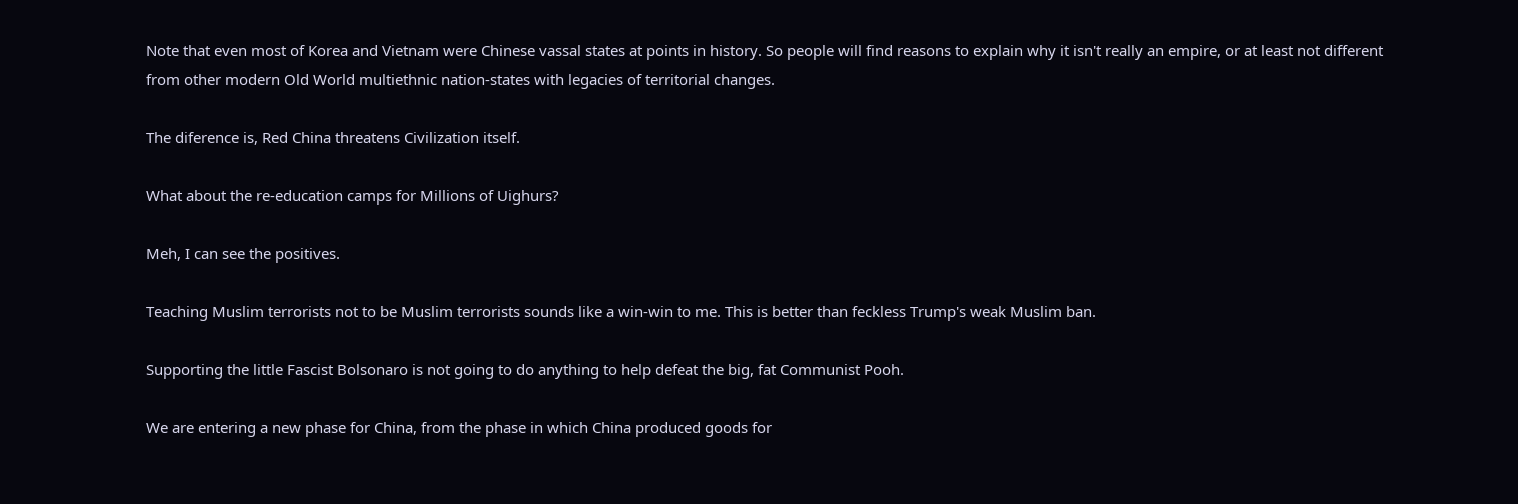Note that even most of Korea and Vietnam were Chinese vassal states at points in history. So people will find reasons to explain why it isn't really an empire, or at least not different from other modern Old World multiethnic nation-states with legacies of territorial changes.

The diference is, Red China threatens Civilization itself.

What about the re-education camps for Millions of Uighurs?

Meh, I can see the positives.

Teaching Muslim terrorists not to be Muslim terrorists sounds like a win-win to me. This is better than feckless Trump's weak Muslim ban.

Supporting the little Fascist Bolsonaro is not going to do anything to help defeat the big, fat Communist Pooh.

We are entering a new phase for China, from the phase in which China produced goods for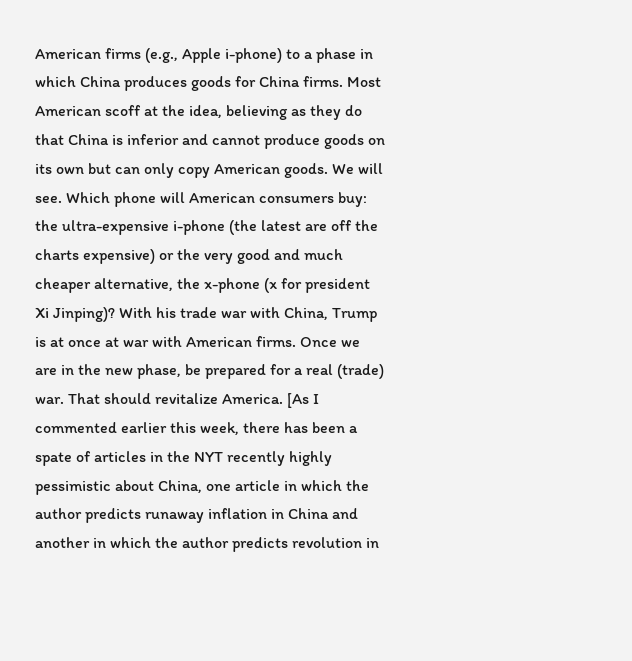American firms (e.g., Apple i-phone) to a phase in which China produces goods for China firms. Most American scoff at the idea, believing as they do that China is inferior and cannot produce goods on its own but can only copy American goods. We will see. Which phone will American consumers buy: the ultra-expensive i-phone (the latest are off the charts expensive) or the very good and much cheaper alternative, the x-phone (x for president Xi Jinping)? With his trade war with China, Trump is at once at war with American firms. Once we are in the new phase, be prepared for a real (trade) war. That should revitalize America. [As I commented earlier this week, there has been a spate of articles in the NYT recently highly pessimistic about China, one article in which the author predicts runaway inflation in China and another in which the author predicts revolution in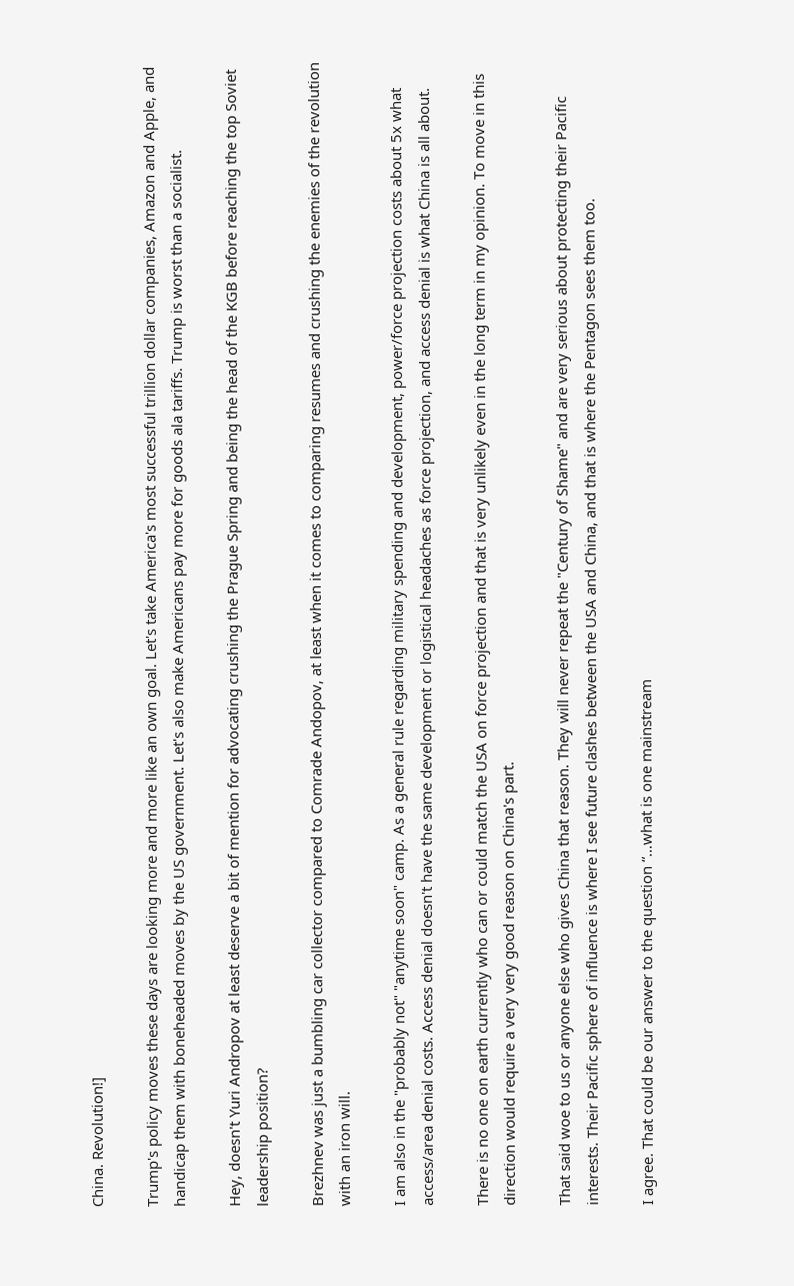China. Revolution!]

Trump's policy moves these days are looking more and more like an own goal. Let's take America's most successful trillion dollar companies, Amazon and Apple, and handicap them with boneheaded moves by the US government. Let's also make Americans pay more for goods ala tariffs. Trump is worst than a socialist.

Hey, doesn't Yuri Andropov at least deserve a bit of mention for advocating crushing the Prague Spring and being the head of the KGB before reaching the top Soviet leadership position?

Brezhnev was just a bumbling car collector compared to Comrade Andopov, at least when it comes to comparing resumes and crushing the enemies of the revolution with an iron will.

I am also in the "probably not" "anytime soon" camp. As a general rule regarding military spending and development, power/force projection costs about 5x what access/area denial costs. Access denial doesn't have the same development or logistical headaches as force projection, and access denial is what China is all about.

There is no one on earth currently who can or could match the USA on force projection and that is very unlikely even in the long term in my opinion. To move in this direction would require a very very good reason on China's part.

That said woe to us or anyone else who gives China that reason. They will never repeat the "Century of Shame" and are very serious about protecting their Pacific interests. Their Pacific sphere of influence is where I see future clashes between the USA and China, and that is where the Pentagon sees them too.

I agree. That could be our answer to the question “…what is one mainstream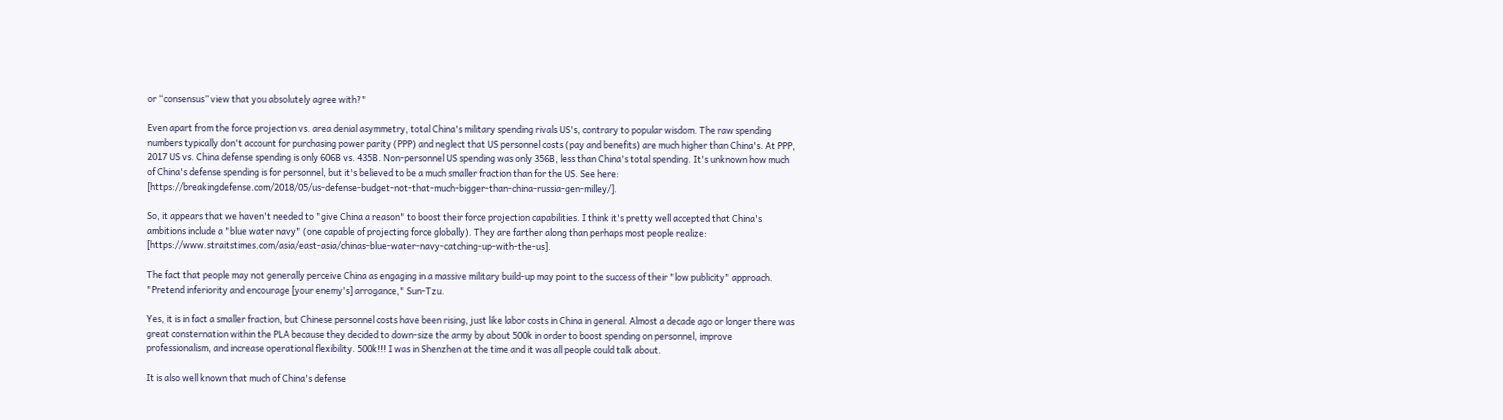or “consensus” view that you absolutely agree with?"

Even apart from the force projection vs. area denial asymmetry, total China's military spending rivals US's, contrary to popular wisdom. The raw spending numbers typically don't account for purchasing power parity (PPP) and neglect that US personnel costs (pay and benefits) are much higher than China's. At PPP, 2017 US vs. China defense spending is only 606B vs. 435B. Non-personnel US spending was only 356B, less than China's total spending. It's unknown how much of China's defense spending is for personnel, but it's believed to be a much smaller fraction than for the US. See here: [https://breakingdefense.com/2018/05/us-defense-budget-not-that-much-bigger-than-china-russia-gen-milley/].

So, it appears that we haven't needed to "give China a reason" to boost their force projection capabilities. I think it's pretty well accepted that China's ambitions include a "blue water navy" (one capable of projecting force globally). They are farther along than perhaps most people realize: [https://www.straitstimes.com/asia/east-asia/chinas-blue-water-navy-catching-up-with-the-us].

The fact that people may not generally perceive China as engaging in a massive military build-up may point to the success of their "low publicity" approach. "Pretend inferiority and encourage [your enemy's] arrogance," Sun-Tzu.

Yes, it is in fact a smaller fraction, but Chinese personnel costs have been rising, just like labor costs in China in general. Almost a decade ago or longer there was great consternation within the PLA because they decided to down-size the army by about 500k in order to boost spending on personnel, improve professionalism, and increase operational flexibility. 500k!!! I was in Shenzhen at the time and it was all people could talk about.

It is also well known that much of China's defense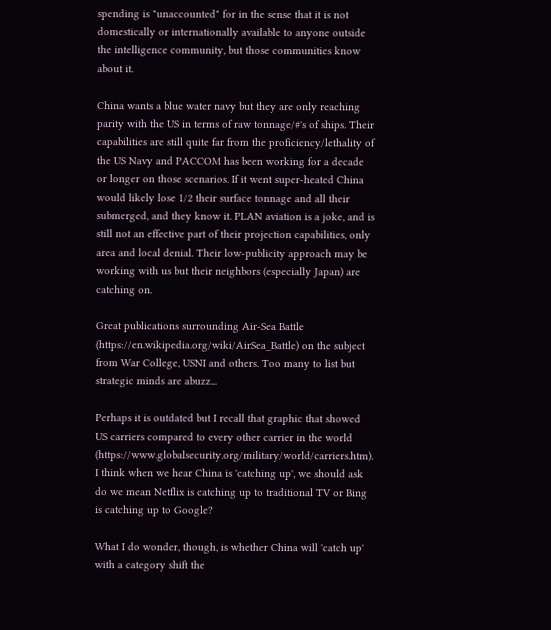spending is "unaccounted" for in the sense that it is not domestically or internationally available to anyone outside the intelligence community, but those communities know about it.

China wants a blue water navy but they are only reaching parity with the US in terms of raw tonnage/#'s of ships. Their capabilities are still quite far from the proficiency/lethality of the US Navy and PACCOM has been working for a decade or longer on those scenarios. If it went super-heated China would likely lose 1/2 their surface tonnage and all their submerged, and they know it. PLAN aviation is a joke, and is still not an effective part of their projection capabilities, only area and local denial. Their low-publicity approach may be working with us but their neighbors (especially Japan) are catching on.

Great publications surrounding Air-Sea Battle (https://en.wikipedia.org/wiki/AirSea_Battle) on the subject from War College, USNI and others. Too many to list but strategic minds are abuzz...

Perhaps it is outdated but I recall that graphic that showed US carriers compared to every other carrier in the world (https://www.globalsecurity.org/military/world/carriers.htm). I think when we hear China is 'catching up', we should ask do we mean Netflix is catching up to traditional TV or Bing is catching up to Google?

What I do wonder, though, is whether China will 'catch up' with a category shift the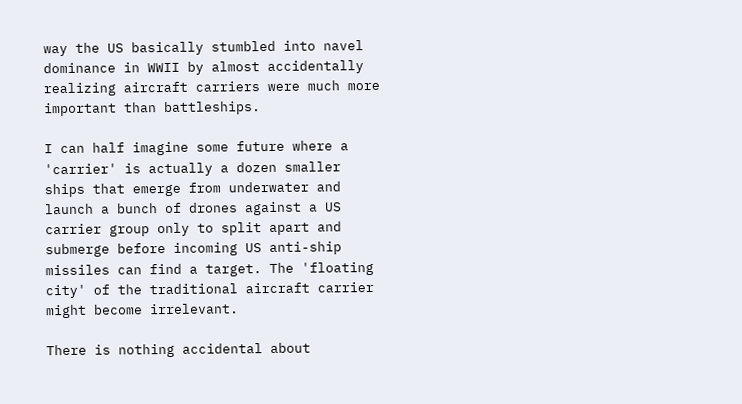way the US basically stumbled into navel dominance in WWII by almost accidentally realizing aircraft carriers were much more important than battleships.

I can half imagine some future where a 'carrier' is actually a dozen smaller ships that emerge from underwater and launch a bunch of drones against a US carrier group only to split apart and submerge before incoming US anti-ship missiles can find a target. The 'floating city' of the traditional aircraft carrier might become irrelevant.

There is nothing accidental about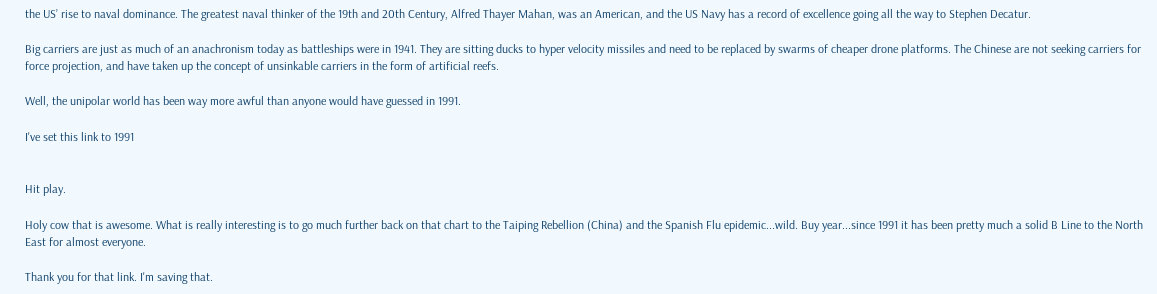the US’ rise to naval dominance. The greatest naval thinker of the 19th and 20th Century, Alfred Thayer Mahan, was an American, and the US Navy has a record of excellence going all the way to Stephen Decatur.

Big carriers are just as much of an anachronism today as battleships were in 1941. They are sitting ducks to hyper velocity missiles and need to be replaced by swarms of cheaper drone platforms. The Chinese are not seeking carriers for force projection, and have taken up the concept of unsinkable carriers in the form of artificial reefs.

Well, the unipolar world has been way more awful than anyone would have guessed in 1991.

I've set this link to 1991


Hit play.

Holy cow that is awesome. What is really interesting is to go much further back on that chart to the Taiping Rebellion (China) and the Spanish Flu epidemic...wild. Buy year...since 1991 it has been pretty much a solid B Line to the North East for almost everyone.

Thank you for that link. I'm saving that.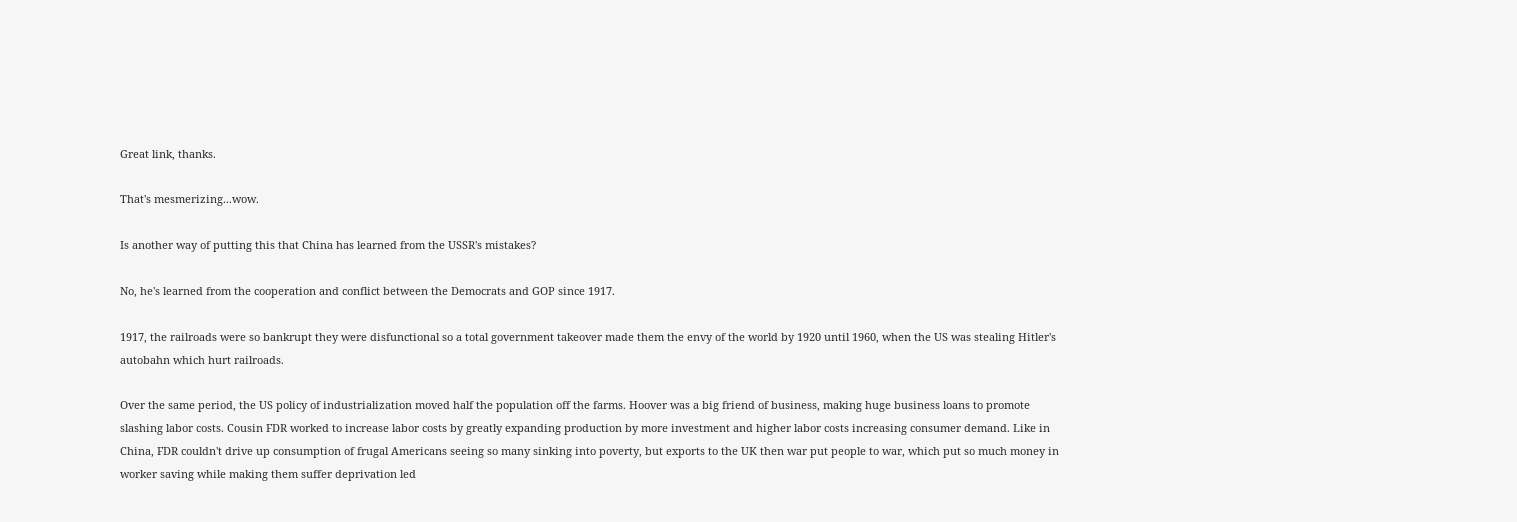Great link, thanks.

That's mesmerizing...wow.

Is another way of putting this that China has learned from the USSR's mistakes?

No, he's learned from the cooperation and conflict between the Democrats and GOP since 1917.

1917, the railroads were so bankrupt they were disfunctional so a total government takeover made them the envy of the world by 1920 until 1960, when the US was stealing Hitler's autobahn which hurt railroads.

Over the same period, the US policy of industrialization moved half the population off the farms. Hoover was a big friend of business, making huge business loans to promote slashing labor costs. Cousin FDR worked to increase labor costs by greatly expanding production by more investment and higher labor costs increasing consumer demand. Like in China, FDR couldn't drive up consumption of frugal Americans seeing so many sinking into poverty, but exports to the UK then war put people to war, which put so much money in worker saving while making them suffer deprivation led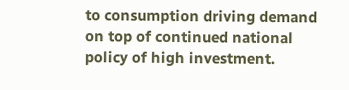to consumption driving demand on top of continued national policy of high investment.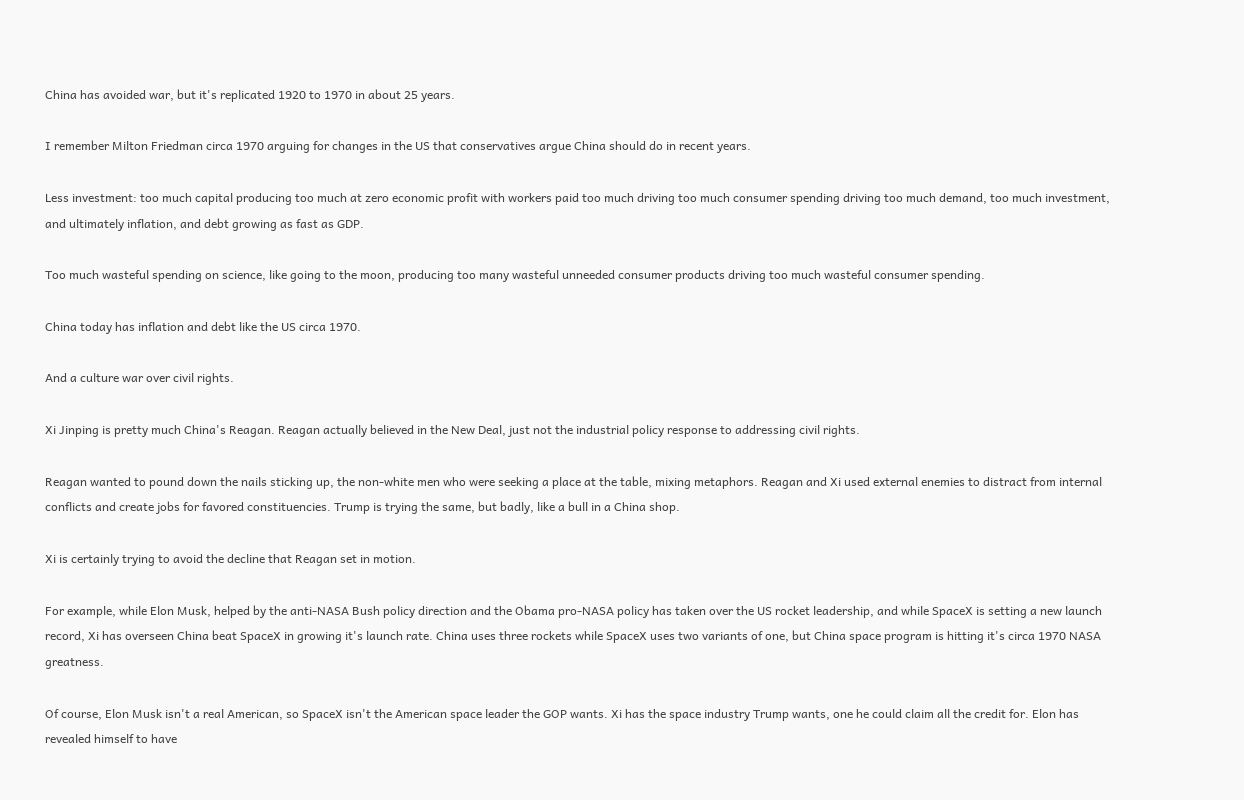China has avoided war, but it's replicated 1920 to 1970 in about 25 years.

I remember Milton Friedman circa 1970 arguing for changes in the US that conservatives argue China should do in recent years.

Less investment: too much capital producing too much at zero economic profit with workers paid too much driving too much consumer spending driving too much demand, too much investment, and ultimately inflation, and debt growing as fast as GDP.

Too much wasteful spending on science, like going to the moon, producing too many wasteful unneeded consumer products driving too much wasteful consumer spending.

China today has inflation and debt like the US circa 1970.

And a culture war over civil rights.

Xi Jinping is pretty much China's Reagan. Reagan actually believed in the New Deal, just not the industrial policy response to addressing civil rights.

Reagan wanted to pound down the nails sticking up, the non-white men who were seeking a place at the table, mixing metaphors. Reagan and Xi used external enemies to distract from internal conflicts and create jobs for favored constituencies. Trump is trying the same, but badly, like a bull in a China shop.

Xi is certainly trying to avoid the decline that Reagan set in motion.

For example, while Elon Musk, helped by the anti-NASA Bush policy direction and the Obama pro-NASA policy has taken over the US rocket leadership, and while SpaceX is setting a new launch record, Xi has overseen China beat SpaceX in growing it's launch rate. China uses three rockets while SpaceX uses two variants of one, but China space program is hitting it's circa 1970 NASA greatness.

Of course, Elon Musk isn't a real American, so SpaceX isn't the American space leader the GOP wants. Xi has the space industry Trump wants, one he could claim all the credit for. Elon has revealed himself to have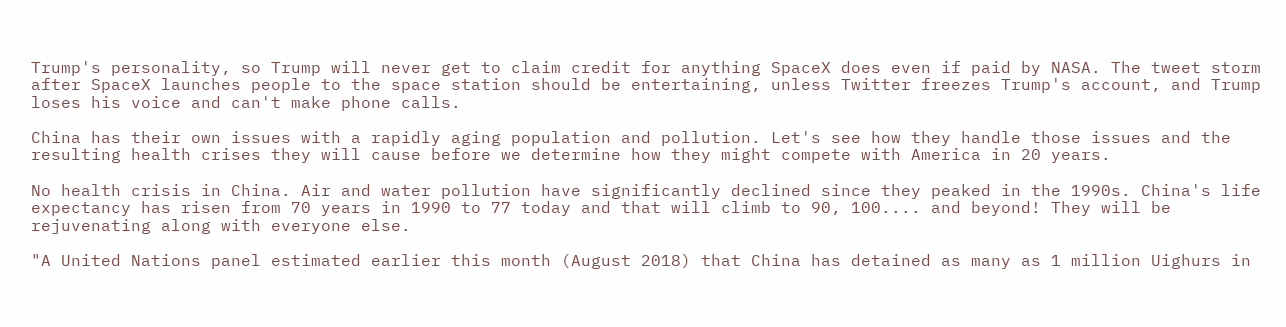Trump's personality, so Trump will never get to claim credit for anything SpaceX does even if paid by NASA. The tweet storm after SpaceX launches people to the space station should be entertaining, unless Twitter freezes Trump's account, and Trump loses his voice and can't make phone calls.

China has their own issues with a rapidly aging population and pollution. Let's see how they handle those issues and the resulting health crises they will cause before we determine how they might compete with America in 20 years.

No health crisis in China. Air and water pollution have significantly declined since they peaked in the 1990s. China's life expectancy has risen from 70 years in 1990 to 77 today and that will climb to 90, 100.... and beyond! They will be rejuvenating along with everyone else.

"A United Nations panel estimated earlier this month (August 2018) that China has detained as many as 1 million Uighurs in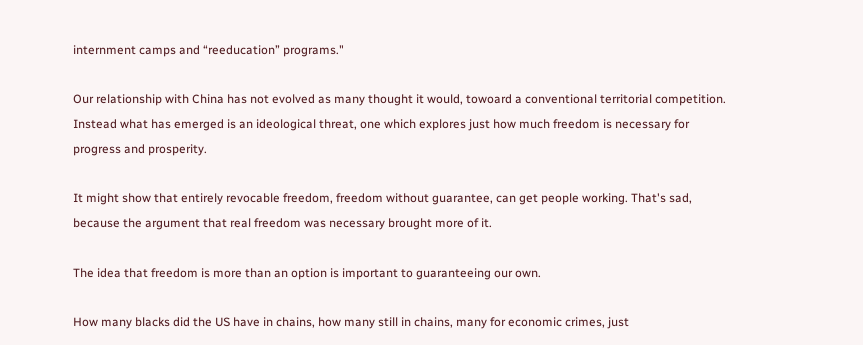internment camps and “reeducation” programs."

Our relationship with China has not evolved as many thought it would, towoard a conventional territorial competition. Instead what has emerged is an ideological threat, one which explores just how much freedom is necessary for progress and prosperity.

It might show that entirely revocable freedom, freedom without guarantee, can get people working. That's sad, because the argument that real freedom was necessary brought more of it.

The idea that freedom is more than an option is important to guaranteeing our own.

How many blacks did the US have in chains, how many still in chains, many for economic crimes, just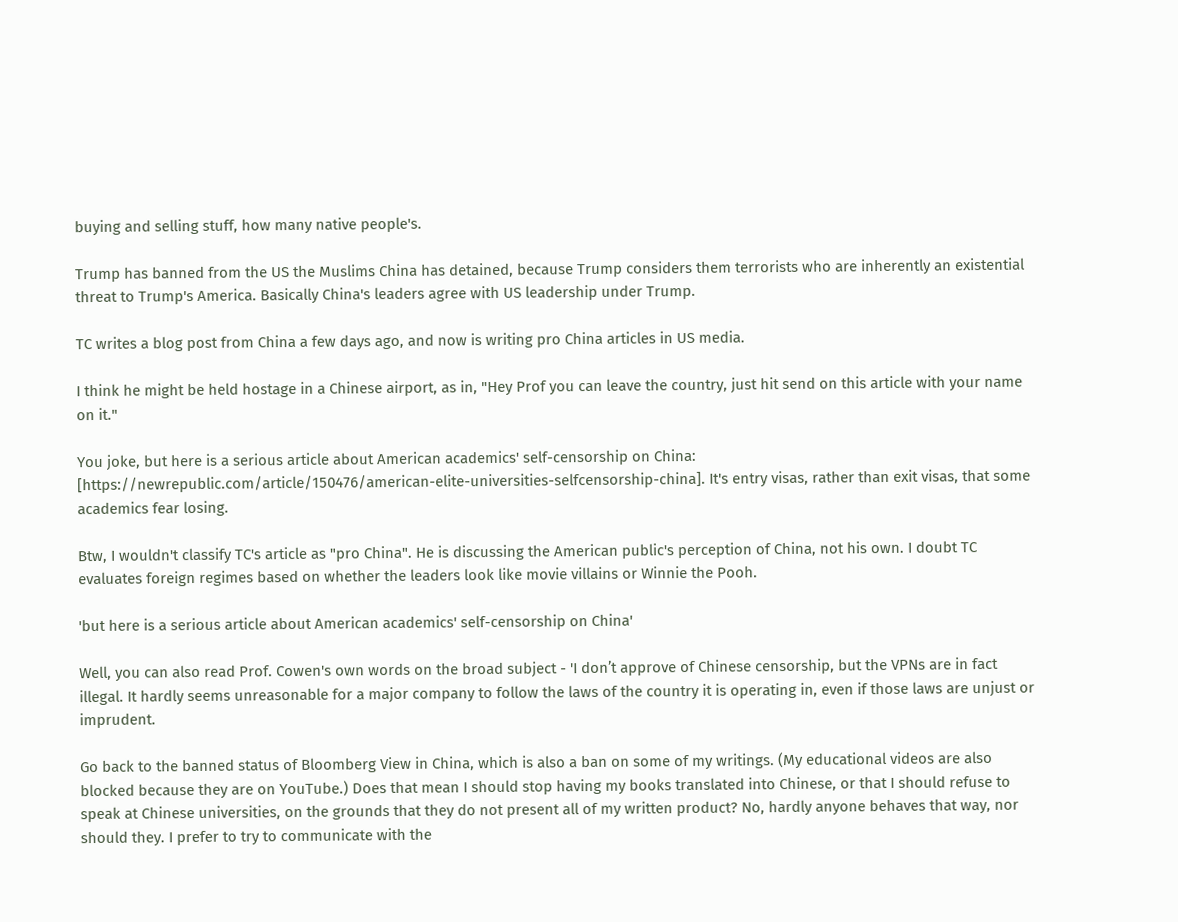buying and selling stuff, how many native people's.

Trump has banned from the US the Muslims China has detained, because Trump considers them terrorists who are inherently an existential threat to Trump's America. Basically China's leaders agree with US leadership under Trump.

TC writes a blog post from China a few days ago, and now is writing pro China articles in US media.

I think he might be held hostage in a Chinese airport, as in, "Hey Prof you can leave the country, just hit send on this article with your name on it."

You joke, but here is a serious article about American academics' self-censorship on China: [https://newrepublic.com/article/150476/american-elite-universities-selfcensorship-china]. It's entry visas, rather than exit visas, that some academics fear losing.

Btw, I wouldn't classify TC's article as "pro China". He is discussing the American public's perception of China, not his own. I doubt TC evaluates foreign regimes based on whether the leaders look like movie villains or Winnie the Pooh.

'but here is a serious article about American academics' self-censorship on China'

Well, you can also read Prof. Cowen's own words on the broad subject - 'I don’t approve of Chinese censorship, but the VPNs are in fact illegal. It hardly seems unreasonable for a major company to follow the laws of the country it is operating in, even if those laws are unjust or imprudent.

Go back to the banned status of Bloomberg View in China, which is also a ban on some of my writings. (My educational videos are also blocked because they are on YouTube.) Does that mean I should stop having my books translated into Chinese, or that I should refuse to speak at Chinese universities, on the grounds that they do not present all of my written product? No, hardly anyone behaves that way, nor should they. I prefer to try to communicate with the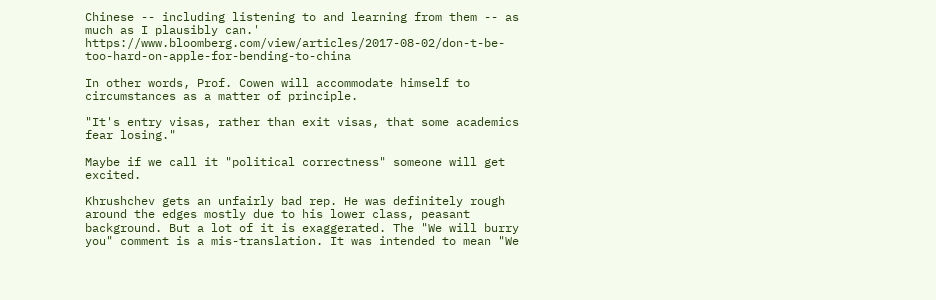Chinese -- including listening to and learning from them -- as much as I plausibly can.' https://www.bloomberg.com/view/articles/2017-08-02/don-t-be-too-hard-on-apple-for-bending-to-china

In other words, Prof. Cowen will accommodate himself to circumstances as a matter of principle.

"It's entry visas, rather than exit visas, that some academics fear losing."

Maybe if we call it "political correctness" someone will get excited.

Khrushchev gets an unfairly bad rep. He was definitely rough around the edges mostly due to his lower class, peasant background. But a lot of it is exaggerated. The "We will burry you" comment is a mis-translation. It was intended to mean "We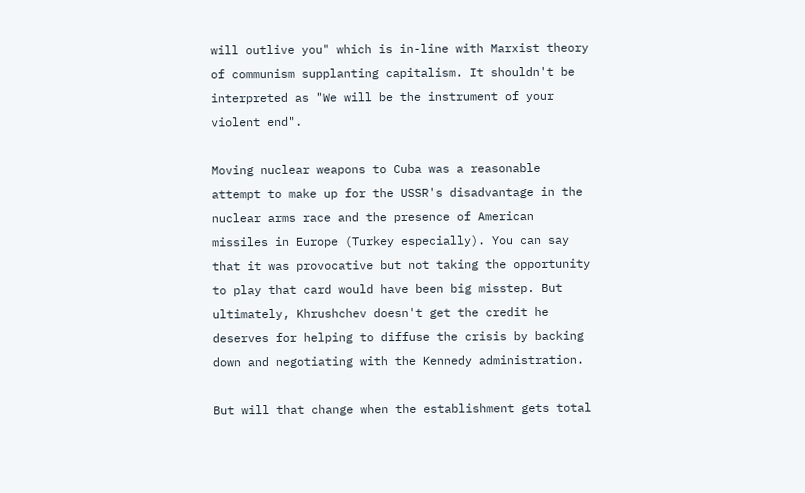will outlive you" which is in-line with Marxist theory of communism supplanting capitalism. It shouldn't be interpreted as "We will be the instrument of your violent end".

Moving nuclear weapons to Cuba was a reasonable attempt to make up for the USSR's disadvantage in the nuclear arms race and the presence of American missiles in Europe (Turkey especially). You can say that it was provocative but not taking the opportunity to play that card would have been big misstep. But ultimately, Khrushchev doesn't get the credit he deserves for helping to diffuse the crisis by backing down and negotiating with the Kennedy administration.

But will that change when the establishment gets total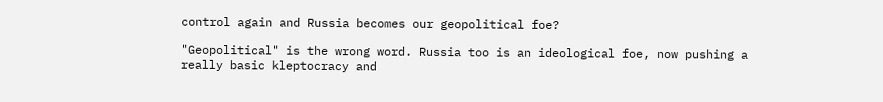control again and Russia becomes our geopolitical foe?

"Geopolitical" is the wrong word. Russia too is an ideological foe, now pushing a really basic kleptocracy and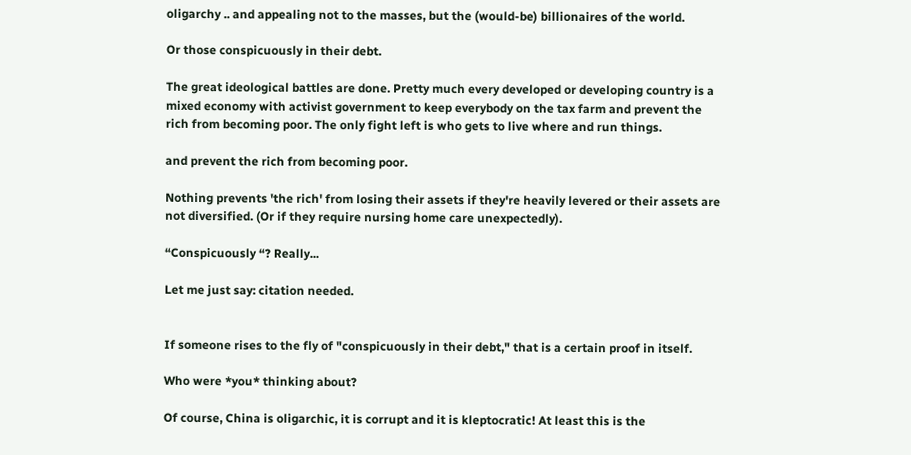oligarchy .. and appealing not to the masses, but the (would-be) billionaires of the world.

Or those conspicuously in their debt.

The great ideological battles are done. Pretty much every developed or developing country is a mixed economy with activist government to keep everybody on the tax farm and prevent the rich from becoming poor. The only fight left is who gets to live where and run things.

and prevent the rich from becoming poor.

Nothing prevents 'the rich' from losing their assets if they're heavily levered or their assets are not diversified. (Or if they require nursing home care unexpectedly).

“Conspicuously “? Really...

Let me just say: citation needed.


If someone rises to the fly of "conspicuously in their debt," that is a certain proof in itself.

Who were *you* thinking about?

Of course, China is oligarchic, it is corrupt and it is kleptocratic! At least this is the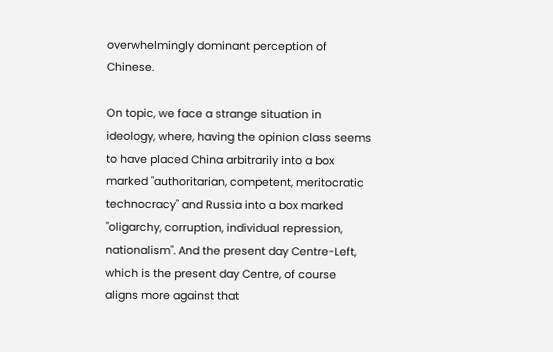overwhelmingly dominant perception of Chinese.

On topic, we face a strange situation in ideology, where, having the opinion class seems to have placed China arbitrarily into a box marked "authoritarian, competent, meritocratic technocracy" and Russia into a box marked "oligarchy, corruption, individual repression, nationalism". And the present day Centre-Left, which is the present day Centre, of course aligns more against that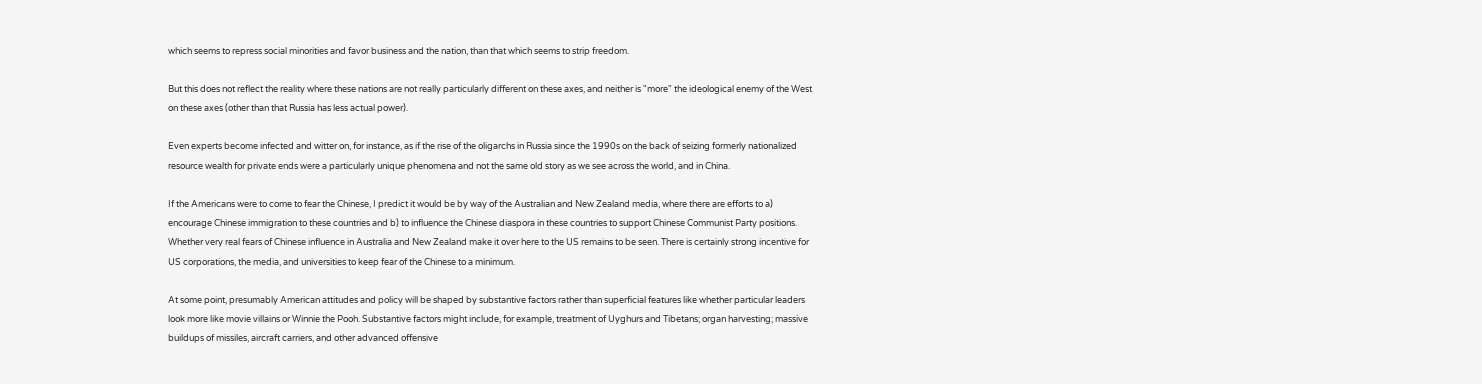which seems to repress social minorities and favor business and the nation, than that which seems to strip freedom.

But this does not reflect the reality where these nations are not really particularly different on these axes, and neither is "more" the ideological enemy of the West on these axes (other than that Russia has less actual power).

Even experts become infected and witter on, for instance, as if the rise of the oligarchs in Russia since the 1990s on the back of seizing formerly nationalized resource wealth for private ends were a particularly unique phenomena and not the same old story as we see across the world, and in China.

If the Americans were to come to fear the Chinese, I predict it would be by way of the Australian and New Zealand media, where there are efforts to a) encourage Chinese immigration to these countries and b) to influence the Chinese diaspora in these countries to support Chinese Communist Party positions. Whether very real fears of Chinese influence in Australia and New Zealand make it over here to the US remains to be seen. There is certainly strong incentive for US corporations, the media, and universities to keep fear of the Chinese to a minimum.

At some point, presumably American attitudes and policy will be shaped by substantive factors rather than superficial features like whether particular leaders look more like movie villains or Winnie the Pooh. Substantive factors might include, for example, treatment of Uyghurs and Tibetans; organ harvesting; massive buildups of missiles, aircraft carriers, and other advanced offensive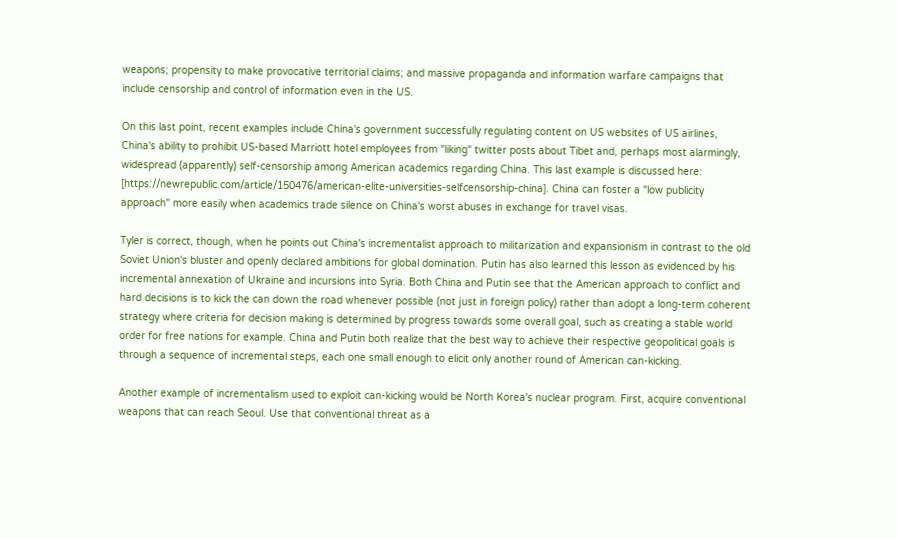weapons; propensity to make provocative territorial claims; and massive propaganda and information warfare campaigns that include censorship and control of information even in the US.

On this last point, recent examples include China's government successfully regulating content on US websites of US airlines, China's ability to prohibit US-based Marriott hotel employees from "liking" twitter posts about Tibet and, perhaps most alarmingly, widespread (apparently) self-censorship among American academics regarding China. This last example is discussed here: [https://newrepublic.com/article/150476/american-elite-universities-selfcensorship-china]. China can foster a "low publicity approach" more easily when academics trade silence on China's worst abuses in exchange for travel visas.

Tyler is correct, though, when he points out China's incrementalist approach to militarization and expansionism in contrast to the old Soviet Union's bluster and openly declared ambitions for global domination. Putin has also learned this lesson as evidenced by his incremental annexation of Ukraine and incursions into Syria. Both China and Putin see that the American approach to conflict and hard decisions is to kick the can down the road whenever possible (not just in foreign policy) rather than adopt a long-term coherent strategy where criteria for decision making is determined by progress towards some overall goal, such as creating a stable world order for free nations for example. China and Putin both realize that the best way to achieve their respective geopolitical goals is through a sequence of incremental steps, each one small enough to elicit only another round of American can-kicking.

Another example of incrementalism used to exploit can-kicking would be North Korea's nuclear program. First, acquire conventional weapons that can reach Seoul. Use that conventional threat as a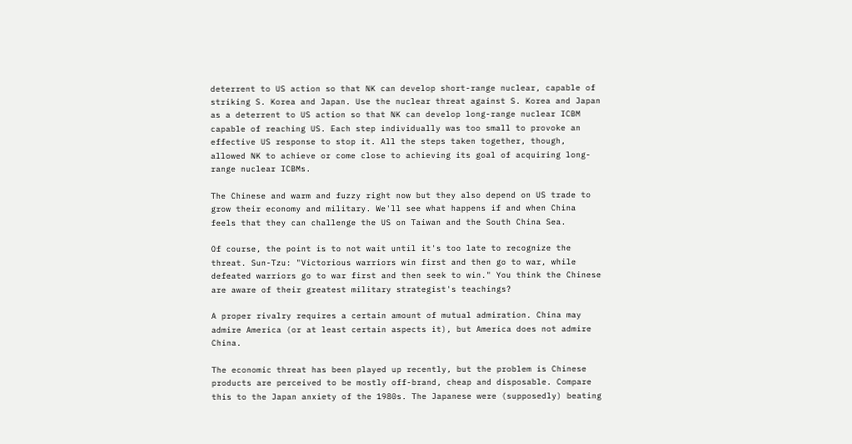deterrent to US action so that NK can develop short-range nuclear, capable of striking S. Korea and Japan. Use the nuclear threat against S. Korea and Japan as a deterrent to US action so that NK can develop long-range nuclear ICBM capable of reaching US. Each step individually was too small to provoke an effective US response to stop it. All the steps taken together, though, allowed NK to achieve or come close to achieving its goal of acquiring long-range nuclear ICBMs.

The Chinese and warm and fuzzy right now but they also depend on US trade to grow their economy and military. We'll see what happens if and when China feels that they can challenge the US on Taiwan and the South China Sea.

Of course, the point is to not wait until it's too late to recognize the threat. Sun-Tzu: "Victorious warriors win first and then go to war, while defeated warriors go to war first and then seek to win." You think the Chinese are aware of their greatest military strategist's teachings?

A proper rivalry requires a certain amount of mutual admiration. China may admire America (or at least certain aspects it), but America does not admire China.

The economic threat has been played up recently, but the problem is Chinese products are perceived to be mostly off-brand, cheap and disposable. Compare this to the Japan anxiety of the 1980s. The Japanese were (supposedly) beating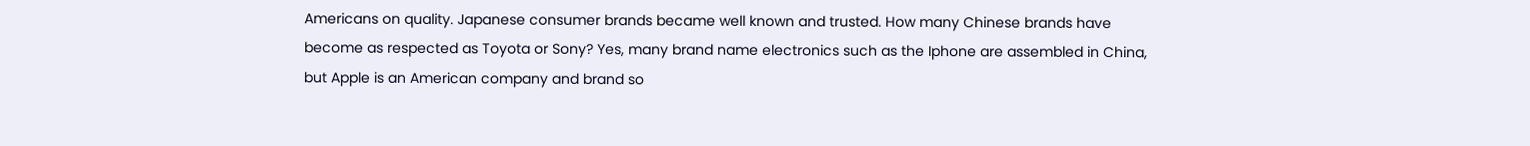Americans on quality. Japanese consumer brands became well known and trusted. How many Chinese brands have become as respected as Toyota or Sony? Yes, many brand name electronics such as the Iphone are assembled in China, but Apple is an American company and brand so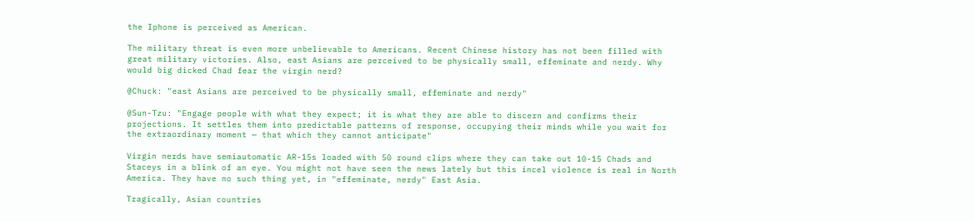the Iphone is perceived as American.

The military threat is even more unbelievable to Americans. Recent Chinese history has not been filled with great military victories. Also, east Asians are perceived to be physically small, effeminate and nerdy. Why would big dicked Chad fear the virgin nerd?

@Chuck: "east Asians are perceived to be physically small, effeminate and nerdy"

@Sun-Tzu: "Engage people with what they expect; it is what they are able to discern and confirms their projections. It settles them into predictable patterns of response, occupying their minds while you wait for the extraordinary moment — that which they cannot anticipate"

Virgin nerds have semiautomatic AR-15s loaded with 50 round clips where they can take out 10-15 Chads and Staceys in a blink of an eye. You might not have seen the news lately but this incel violence is real in North America. They have no such thing yet, in "effeminate, nerdy" East Asia.

Tragically, Asian countries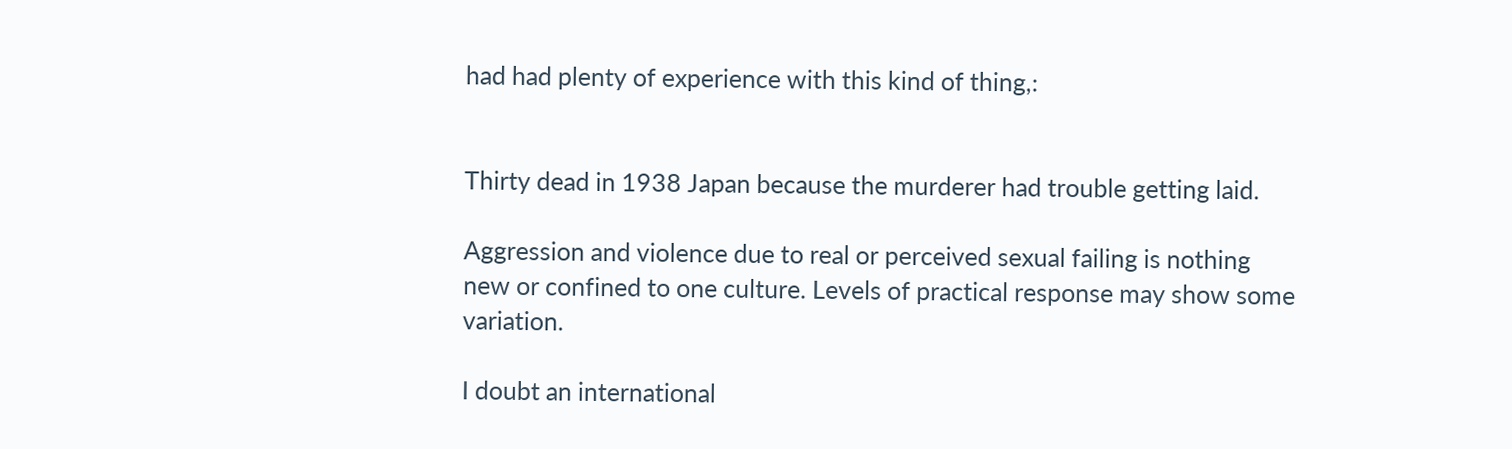had had plenty of experience with this kind of thing,:


Thirty dead in 1938 Japan because the murderer had trouble getting laid.

Aggression and violence due to real or perceived sexual failing is nothing new or confined to one culture. Levels of practical response may show some variation.

I doubt an international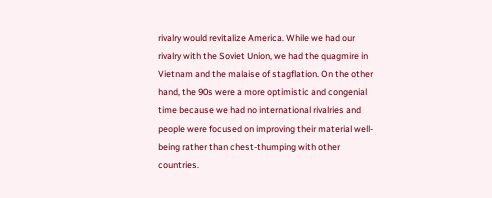rivalry would revitalize America. While we had our rivalry with the Soviet Union, we had the quagmire in Vietnam and the malaise of stagflation. On the other hand, the 90s were a more optimistic and congenial time because we had no international rivalries and people were focused on improving their material well-being rather than chest-thumping with other countries.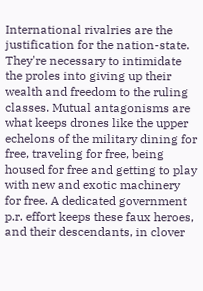International rivalries are the justification for the nation-state. They're necessary to intimidate the proles into giving up their wealth and freedom to the ruling classes. Mutual antagonisms are what keeps drones like the upper echelons of the military dining for free, traveling for free, being housed for free and getting to play with new and exotic machinery for free. A dedicated government p.r. effort keeps these faux heroes, and their descendants, in clover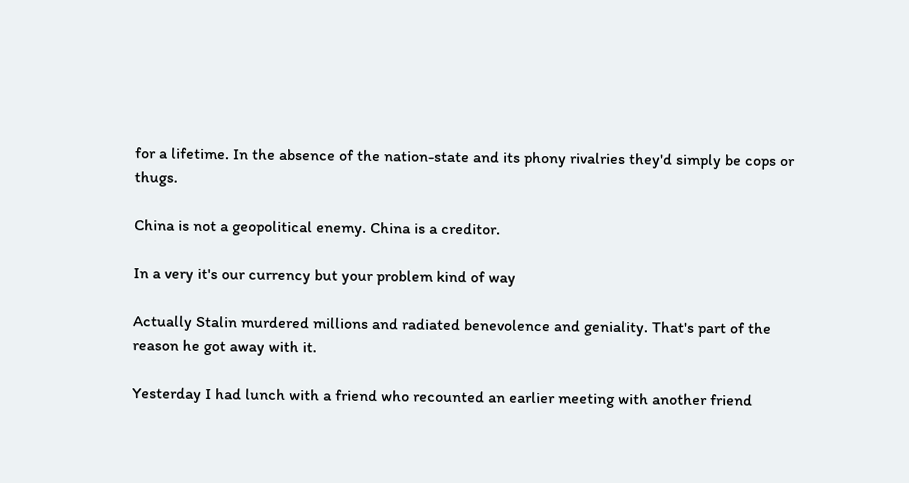for a lifetime. In the absence of the nation-state and its phony rivalries they'd simply be cops or thugs.

China is not a geopolitical enemy. China is a creditor.

In a very it's our currency but your problem kind of way

Actually Stalin murdered millions and radiated benevolence and geniality. That's part of the reason he got away with it.

Yesterday I had lunch with a friend who recounted an earlier meeting with another friend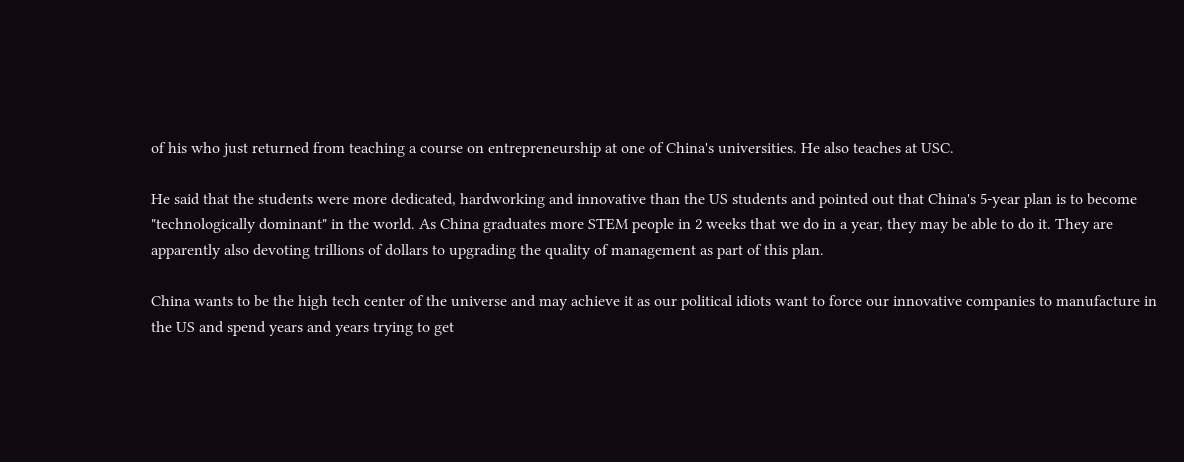of his who just returned from teaching a course on entrepreneurship at one of China's universities. He also teaches at USC.

He said that the students were more dedicated, hardworking and innovative than the US students and pointed out that China's 5-year plan is to become "technologically dominant" in the world. As China graduates more STEM people in 2 weeks that we do in a year, they may be able to do it. They are apparently also devoting trillions of dollars to upgrading the quality of management as part of this plan.

China wants to be the high tech center of the universe and may achieve it as our political idiots want to force our innovative companies to manufacture in the US and spend years and years trying to get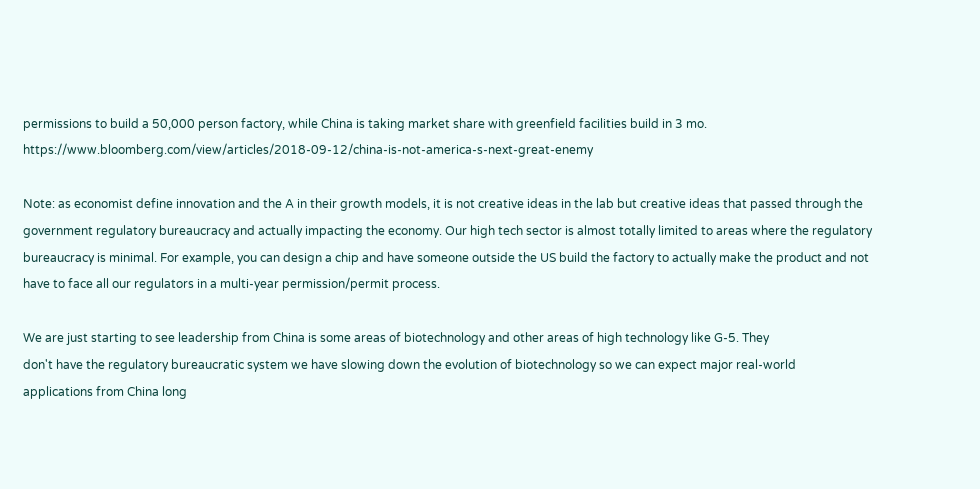permissions to build a 50,000 person factory, while China is taking market share with greenfield facilities build in 3 mo. https://www.bloomberg.com/view/articles/2018-09-12/china-is-not-america-s-next-great-enemy

Note: as economist define innovation and the A in their growth models, it is not creative ideas in the lab but creative ideas that passed through the government regulatory bureaucracy and actually impacting the economy. Our high tech sector is almost totally limited to areas where the regulatory bureaucracy is minimal. For example, you can design a chip and have someone outside the US build the factory to actually make the product and not have to face all our regulators in a multi-year permission/permit process.

We are just starting to see leadership from China is some areas of biotechnology and other areas of high technology like G-5. They
don't have the regulatory bureaucratic system we have slowing down the evolution of biotechnology so we can expect major real-world
applications from China long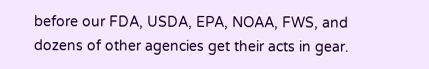before our FDA, USDA, EPA, NOAA, FWS, and dozens of other agencies get their acts in gear.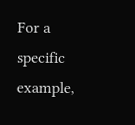For a specific example,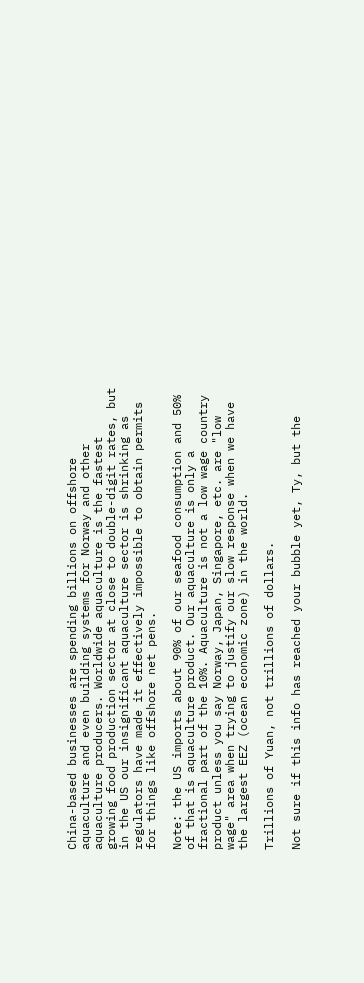China-based businesses are spending billions on offshore aquaculture and even building systems for Norway and other aquaculture producers. Worldwide aquaculture is the fastest growing food production sector at close to double-digit rates, but in the US our insignificant aquaculture sector is shrinking as regulators have made it effectively impossible to obtain permits for things like offshore net pens.

Note: the US imports about 90% of our seafood consumption and 50% of that is aquaculture product. Our aquaculture is only a fractional part of the 10%. Aquaculture is not a low wage country product unless you say Norway, Japan, Singapore, etc. are "low wage" area when trying to justify our slow response when we have the largest EEZ (ocean economic zone) in the world.

Trillions of Yuan, not trillions of dollars.

Not sure if this info has reached your bubble yet, Ty, but the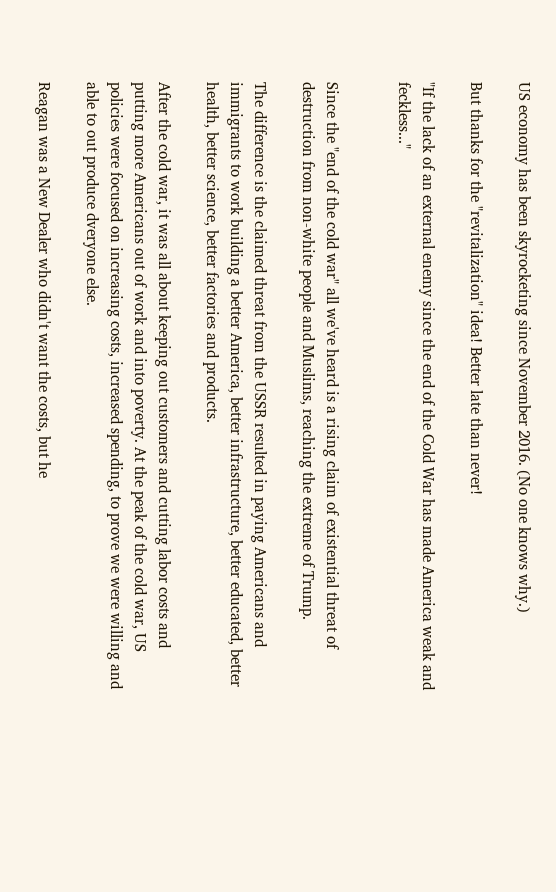US economy has been skyrocketing since November 2016. (No one knows why.)

But thanks for the "revitalization" idea! Better late than never!

"If the lack of an external enemy since the end of the Cold War has made America weak and feckless..."


Since the "end of the cold war" all we've heard is a rising claim of existential threat of destruction from non-white people and Muslims, reaching the extreme of Trump.

The difference is the claimed threat from the USSR resulted in paying Americans and immigrants to work building a better America, better infrastructure, better educated, better health, better science, better factories and products.

After the cold war, it was all about keeping out customers and cutting labor costs and putting more Americans out of work and into poverty. At the peak of the cold war, US policies were focused on increasing costs, increased spending, to prove we were willing and able to out produce dveryone else.

Reagan was a New Dealer who didn't want the costs, but he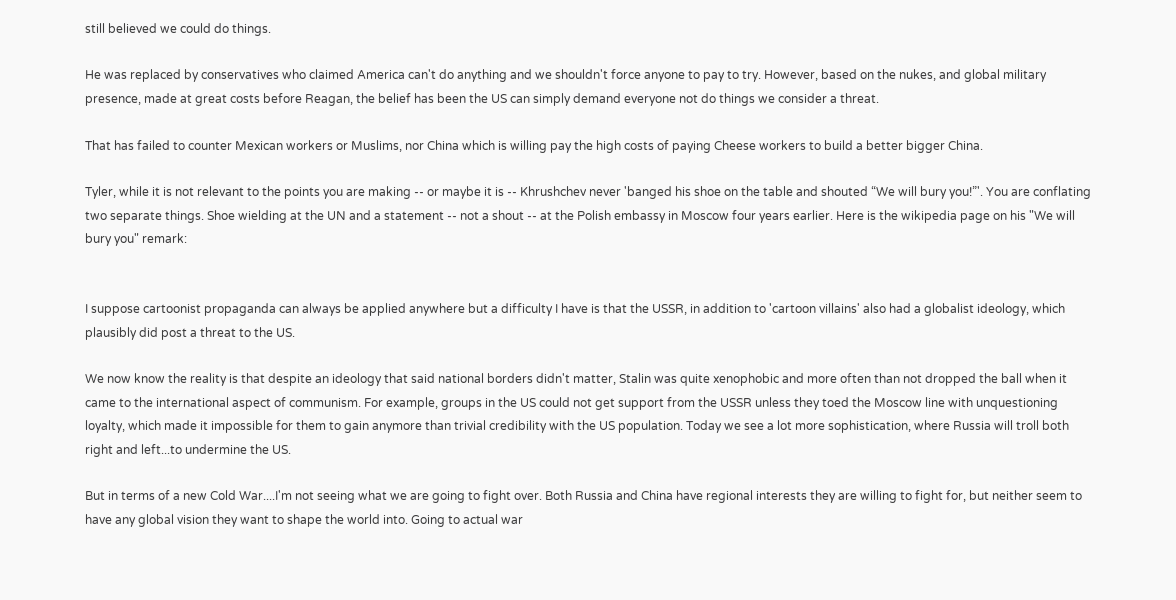still believed we could do things.

He was replaced by conservatives who claimed America can't do anything and we shouldn't force anyone to pay to try. However, based on the nukes, and global military presence, made at great costs before Reagan, the belief has been the US can simply demand everyone not do things we consider a threat.

That has failed to counter Mexican workers or Muslims, nor China which is willing pay the high costs of paying Cheese workers to build a better bigger China.

Tyler, while it is not relevant to the points you are making -- or maybe it is -- Khrushchev never 'banged his shoe on the table and shouted “We will bury you!”'. You are conflating two separate things. Shoe wielding at the UN and a statement -- not a shout -- at the Polish embassy in Moscow four years earlier. Here is the wikipedia page on his "We will bury you" remark:


I suppose cartoonist propaganda can always be applied anywhere but a difficulty I have is that the USSR, in addition to 'cartoon villains' also had a globalist ideology, which plausibly did post a threat to the US.

We now know the reality is that despite an ideology that said national borders didn't matter, Stalin was quite xenophobic and more often than not dropped the ball when it came to the international aspect of communism. For example, groups in the US could not get support from the USSR unless they toed the Moscow line with unquestioning loyalty, which made it impossible for them to gain anymore than trivial credibility with the US population. Today we see a lot more sophistication, where Russia will troll both right and left...to undermine the US.

But in terms of a new Cold War....I'm not seeing what we are going to fight over. Both Russia and China have regional interests they are willing to fight for, but neither seem to have any global vision they want to shape the world into. Going to actual war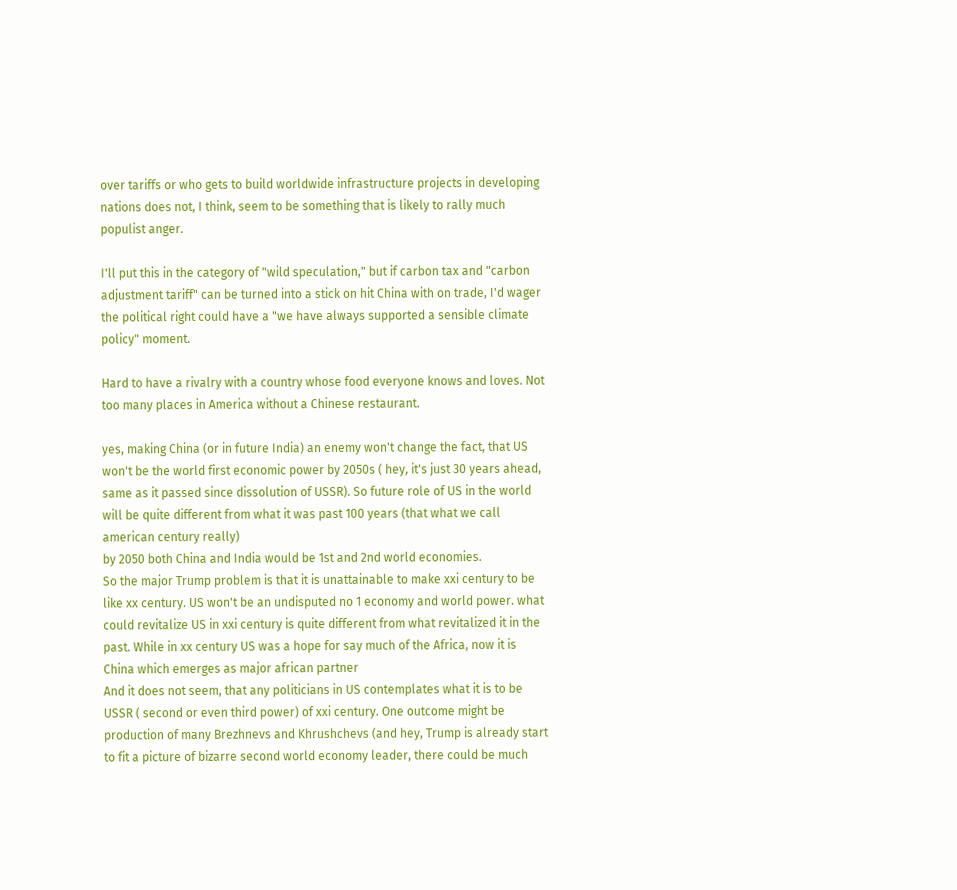over tariffs or who gets to build worldwide infrastructure projects in developing nations does not, I think, seem to be something that is likely to rally much populist anger.

I'll put this in the category of "wild speculation," but if carbon tax and "carbon adjustment tariff" can be turned into a stick on hit China with on trade, I'd wager the political right could have a "we have always supported a sensible climate policy" moment.

Hard to have a rivalry with a country whose food everyone knows and loves. Not too many places in America without a Chinese restaurant.

yes, making China (or in future India) an enemy won't change the fact, that US won't be the world first economic power by 2050s ( hey, it's just 30 years ahead, same as it passed since dissolution of USSR). So future role of US in the world will be quite different from what it was past 100 years (that what we call american century really)
by 2050 both China and India would be 1st and 2nd world economies.
So the major Trump problem is that it is unattainable to make xxi century to be like xx century. US won't be an undisputed no 1 economy and world power. what could revitalize US in xxi century is quite different from what revitalized it in the past. While in xx century US was a hope for say much of the Africa, now it is China which emerges as major african partner
And it does not seem, that any politicians in US contemplates what it is to be USSR ( second or even third power) of xxi century. One outcome might be production of many Brezhnevs and Khrushchevs (and hey, Trump is already start to fit a picture of bizarre second world economy leader, there could be much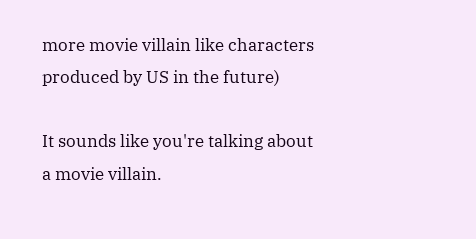more movie villain like characters produced by US in the future)

It sounds like you're talking about a movie villain.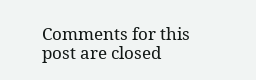Comments for this post are closed